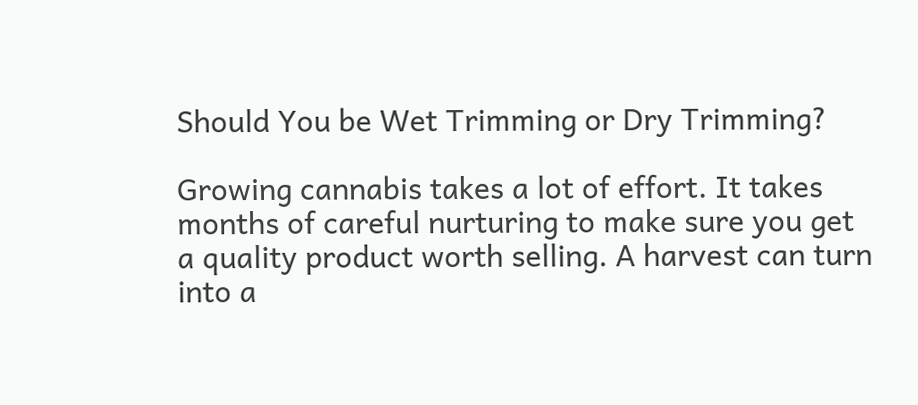Should You be Wet Trimming or Dry Trimming?

Growing cannabis takes a lot of effort. It takes months of careful nurturing to make sure you get a quality product worth selling. A harvest can turn into a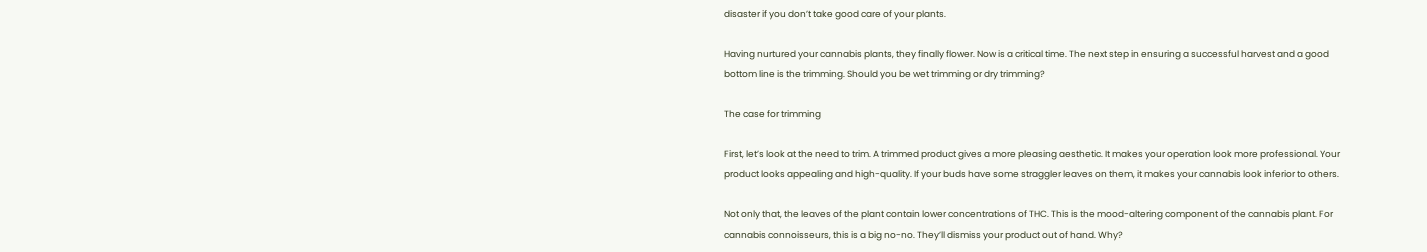disaster if you don’t take good care of your plants.

Having nurtured your cannabis plants, they finally flower. Now is a critical time. The next step in ensuring a successful harvest and a good bottom line is the trimming. Should you be wet trimming or dry trimming?

The case for trimming

First, let’s look at the need to trim. A trimmed product gives a more pleasing aesthetic. It makes your operation look more professional. Your product looks appealing and high-quality. If your buds have some straggler leaves on them, it makes your cannabis look inferior to others.

Not only that, the leaves of the plant contain lower concentrations of THC. This is the mood-altering component of the cannabis plant. For cannabis connoisseurs, this is a big no-no. They’ll dismiss your product out of hand. Why?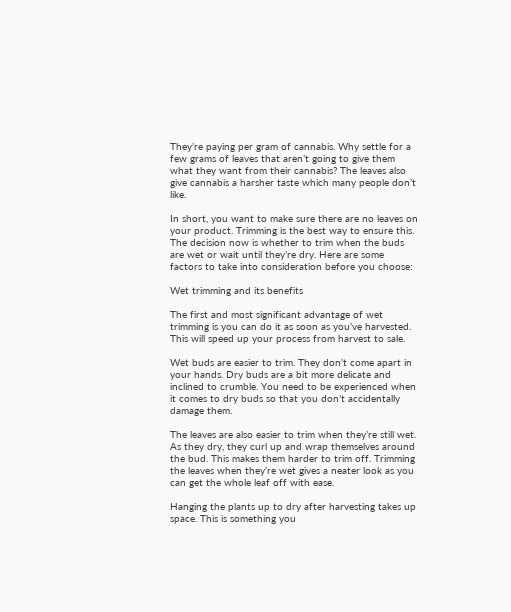They’re paying per gram of cannabis. Why settle for a few grams of leaves that aren’t going to give them what they want from their cannabis? The leaves also give cannabis a harsher taste which many people don’t like.

In short, you want to make sure there are no leaves on your product. Trimming is the best way to ensure this. The decision now is whether to trim when the buds are wet or wait until they’re dry. Here are some factors to take into consideration before you choose:

Wet trimming and its benefits

The first and most significant advantage of wet trimming is you can do it as soon as you’ve harvested. This will speed up your process from harvest to sale.

Wet buds are easier to trim. They don’t come apart in your hands. Dry buds are a bit more delicate and inclined to crumble. You need to be experienced when it comes to dry buds so that you don’t accidentally damage them.

The leaves are also easier to trim when they’re still wet. As they dry, they curl up and wrap themselves around the bud. This makes them harder to trim off. Trimming the leaves when they’re wet gives a neater look as you can get the whole leaf off with ease.

Hanging the plants up to dry after harvesting takes up space. This is something you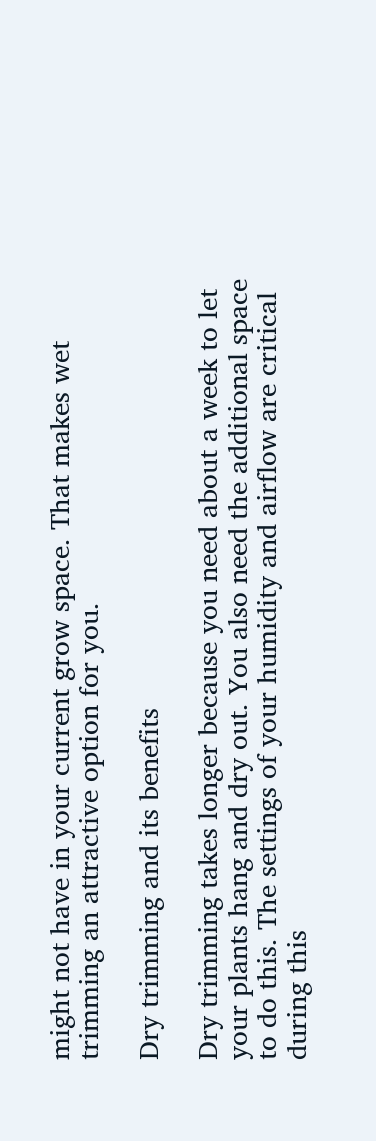might not have in your current grow space. That makes wet trimming an attractive option for you.

Dry trimming and its benefits

Dry trimming takes longer because you need about a week to let your plants hang and dry out. You also need the additional space to do this. The settings of your humidity and airflow are critical during this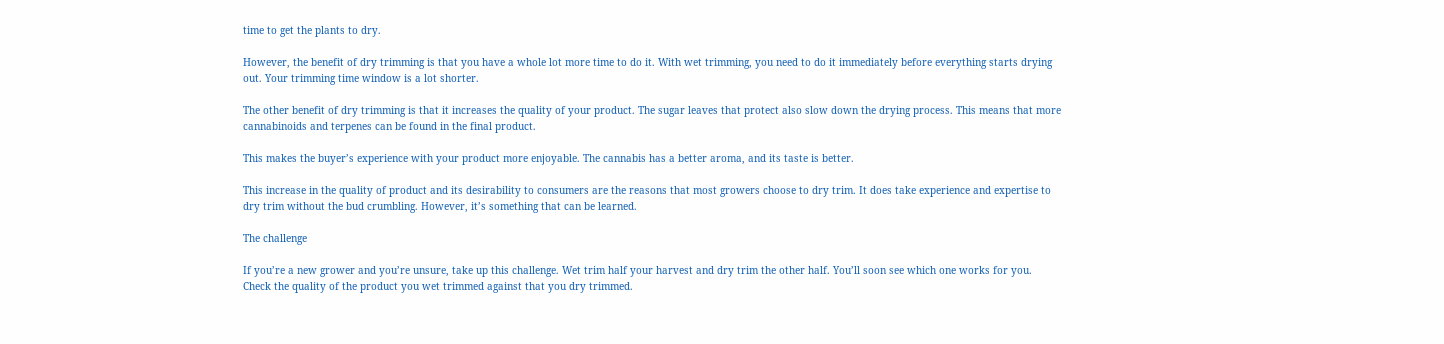time to get the plants to dry.

However, the benefit of dry trimming is that you have a whole lot more time to do it. With wet trimming, you need to do it immediately before everything starts drying out. Your trimming time window is a lot shorter.

The other benefit of dry trimming is that it increases the quality of your product. The sugar leaves that protect also slow down the drying process. This means that more cannabinoids and terpenes can be found in the final product.

This makes the buyer’s experience with your product more enjoyable. The cannabis has a better aroma, and its taste is better.

This increase in the quality of product and its desirability to consumers are the reasons that most growers choose to dry trim. It does take experience and expertise to dry trim without the bud crumbling. However, it’s something that can be learned.

The challenge

If you’re a new grower and you’re unsure, take up this challenge. Wet trim half your harvest and dry trim the other half. You’ll soon see which one works for you. Check the quality of the product you wet trimmed against that you dry trimmed.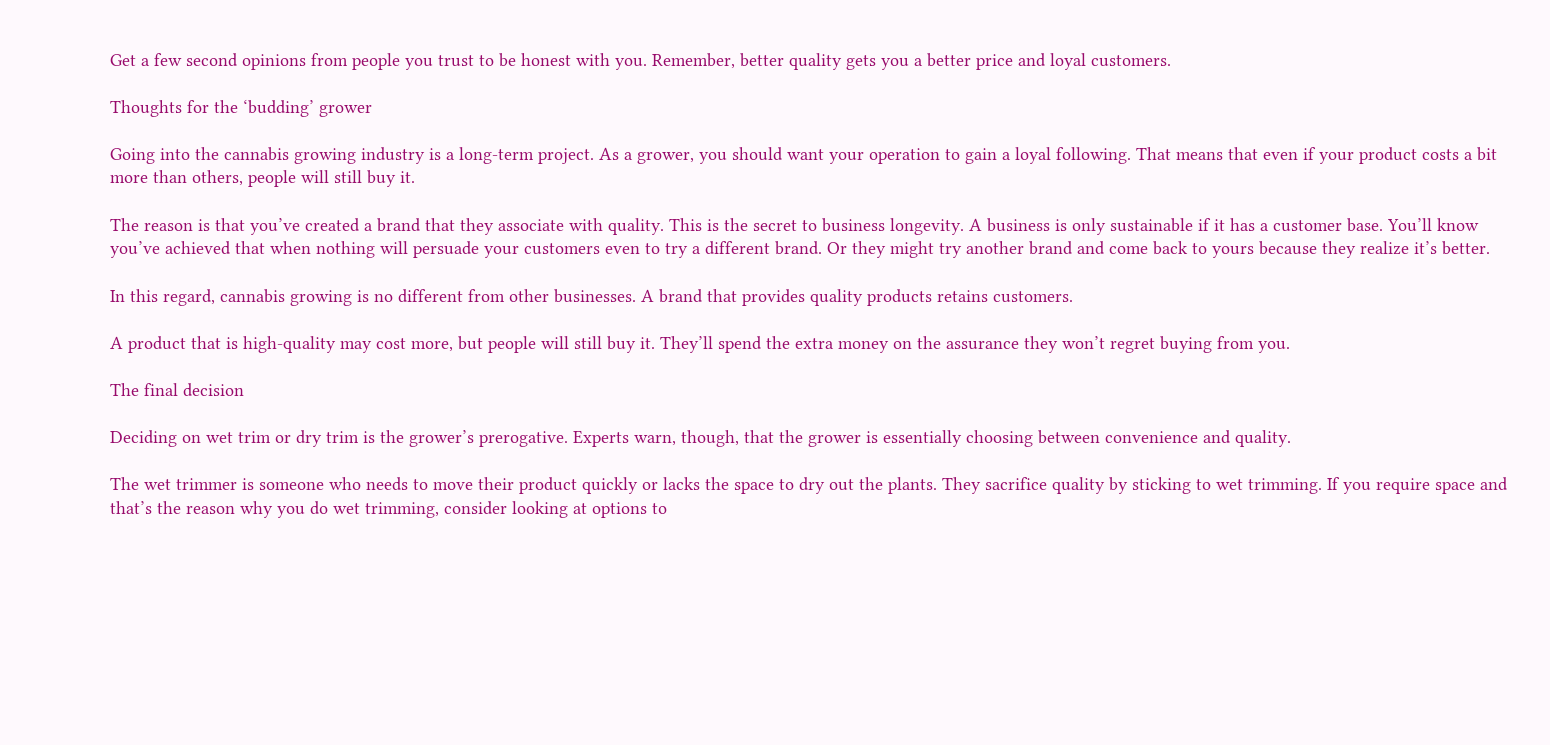Get a few second opinions from people you trust to be honest with you. Remember, better quality gets you a better price and loyal customers.

Thoughts for the ‘budding’ grower

Going into the cannabis growing industry is a long-term project. As a grower, you should want your operation to gain a loyal following. That means that even if your product costs a bit more than others, people will still buy it.

The reason is that you’ve created a brand that they associate with quality. This is the secret to business longevity. A business is only sustainable if it has a customer base. You’ll know you’ve achieved that when nothing will persuade your customers even to try a different brand. Or they might try another brand and come back to yours because they realize it’s better.

In this regard, cannabis growing is no different from other businesses. A brand that provides quality products retains customers.

A product that is high-quality may cost more, but people will still buy it. They’ll spend the extra money on the assurance they won’t regret buying from you.

The final decision

Deciding on wet trim or dry trim is the grower’s prerogative. Experts warn, though, that the grower is essentially choosing between convenience and quality.

The wet trimmer is someone who needs to move their product quickly or lacks the space to dry out the plants. They sacrifice quality by sticking to wet trimming. If you require space and that’s the reason why you do wet trimming, consider looking at options to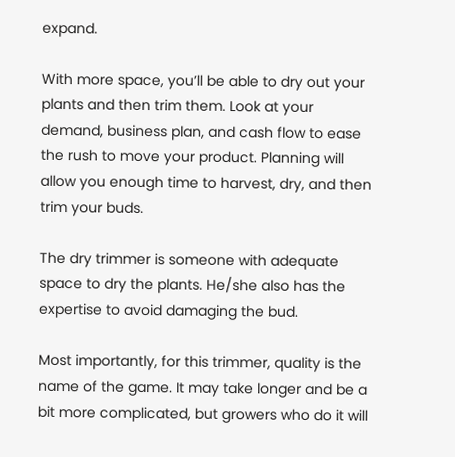expand.

With more space, you’ll be able to dry out your plants and then trim them. Look at your demand, business plan, and cash flow to ease the rush to move your product. Planning will allow you enough time to harvest, dry, and then trim your buds.

The dry trimmer is someone with adequate space to dry the plants. He/she also has the expertise to avoid damaging the bud.

Most importantly, for this trimmer, quality is the name of the game. It may take longer and be a bit more complicated, but growers who do it will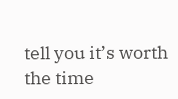tell you it’s worth the time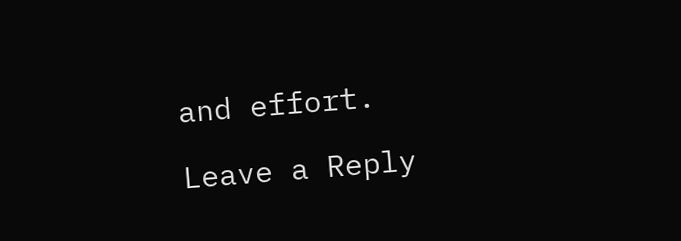and effort.

Leave a Reply